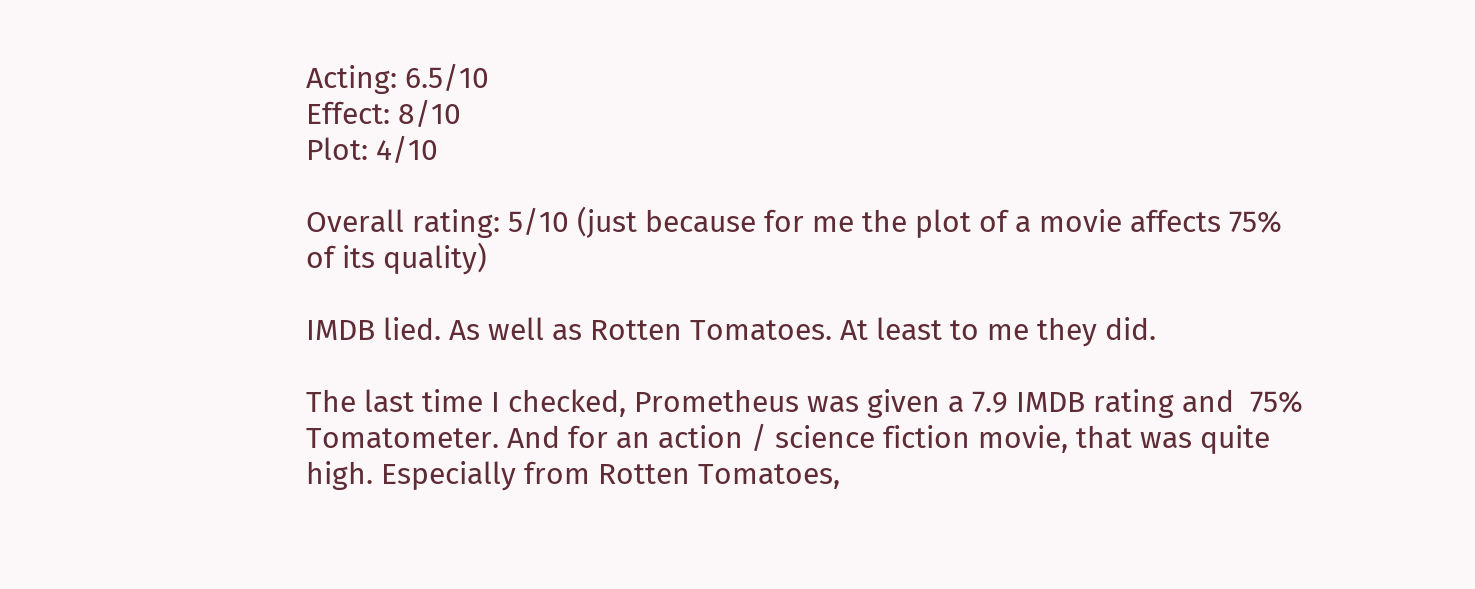Acting: 6.5/10
Effect: 8/10
Plot: 4/10

Overall rating: 5/10 (just because for me the plot of a movie affects 75% of its quality)

IMDB lied. As well as Rotten Tomatoes. At least to me they did.

The last time I checked, Prometheus was given a 7.9 IMDB rating and  75% Tomatometer. And for an action / science fiction movie, that was quite high. Especially from Rotten Tomatoes,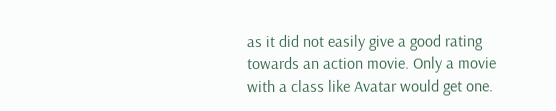as it did not easily give a good rating towards an action movie. Only a movie with a class like Avatar would get one.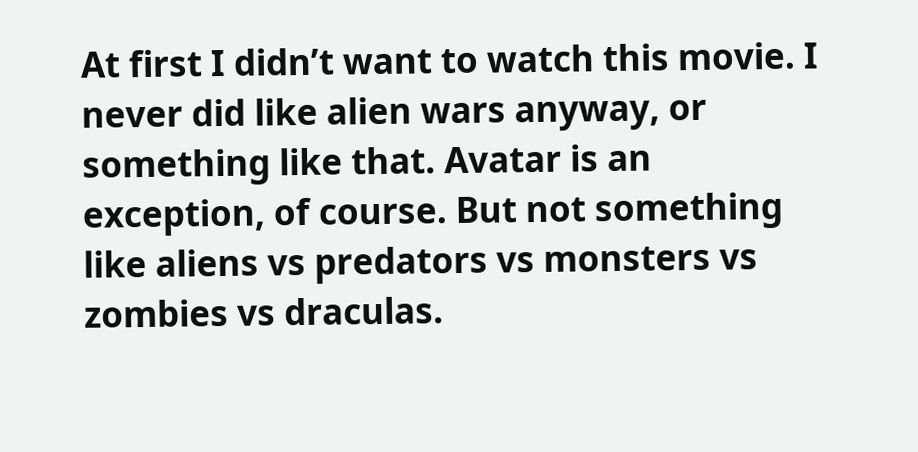At first I didn’t want to watch this movie. I never did like alien wars anyway, or something like that. Avatar is an exception, of course. But not something like aliens vs predators vs monsters vs zombies vs draculas.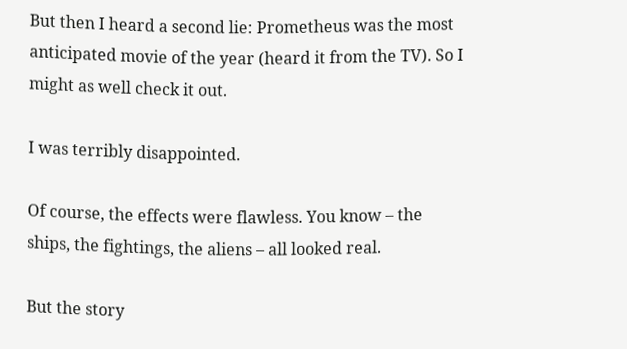But then I heard a second lie: Prometheus was the most anticipated movie of the year (heard it from the TV). So I might as well check it out.

I was terribly disappointed.

Of course, the effects were flawless. You know – the ships, the fightings, the aliens – all looked real.

But the story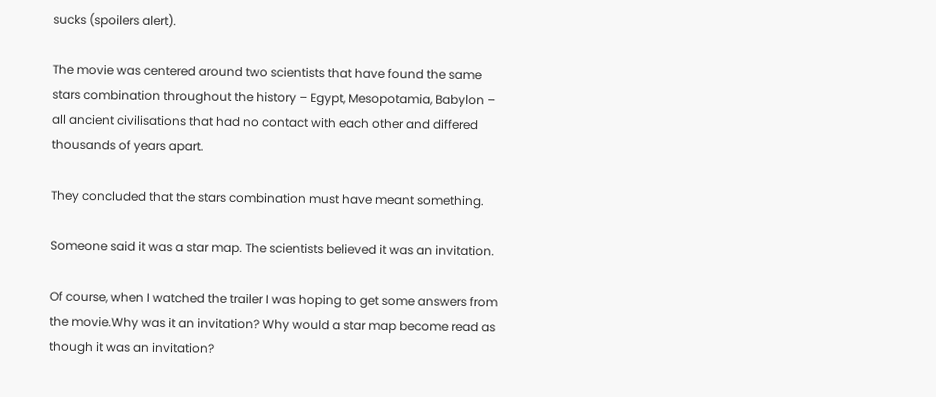sucks (spoilers alert).

The movie was centered around two scientists that have found the same stars combination throughout the history – Egypt, Mesopotamia, Babylon – all ancient civilisations that had no contact with each other and differed thousands of years apart.

They concluded that the stars combination must have meant something.

Someone said it was a star map. The scientists believed it was an invitation.

Of course, when I watched the trailer I was hoping to get some answers from the movie.Why was it an invitation? Why would a star map become read as though it was an invitation?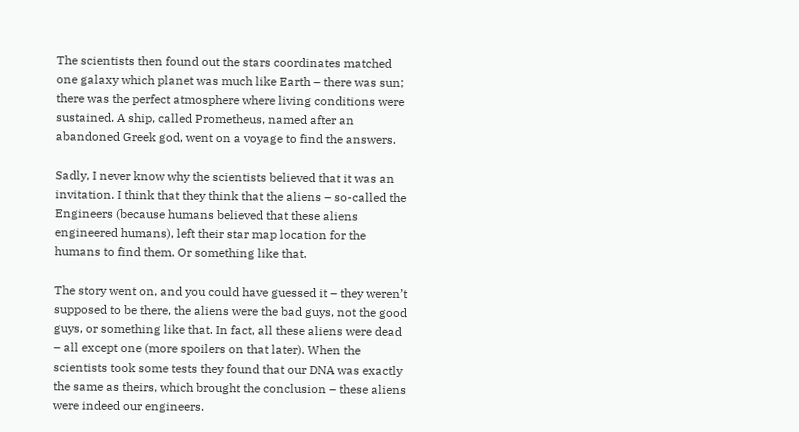The scientists then found out the stars coordinates matched one galaxy which planet was much like Earth – there was sun; there was the perfect atmosphere where living conditions were sustained. A ship, called Prometheus, named after an abandoned Greek god, went on a voyage to find the answers.

Sadly, I never know why the scientists believed that it was an invitation. I think that they think that the aliens – so-called the Engineers (because humans believed that these aliens engineered humans), left their star map location for the humans to find them. Or something like that.

The story went on, and you could have guessed it – they weren’t supposed to be there, the aliens were the bad guys, not the good guys, or something like that. In fact, all these aliens were dead – all except one (more spoilers on that later). When the scientists took some tests they found that our DNA was exactly the same as theirs, which brought the conclusion – these aliens were indeed our engineers.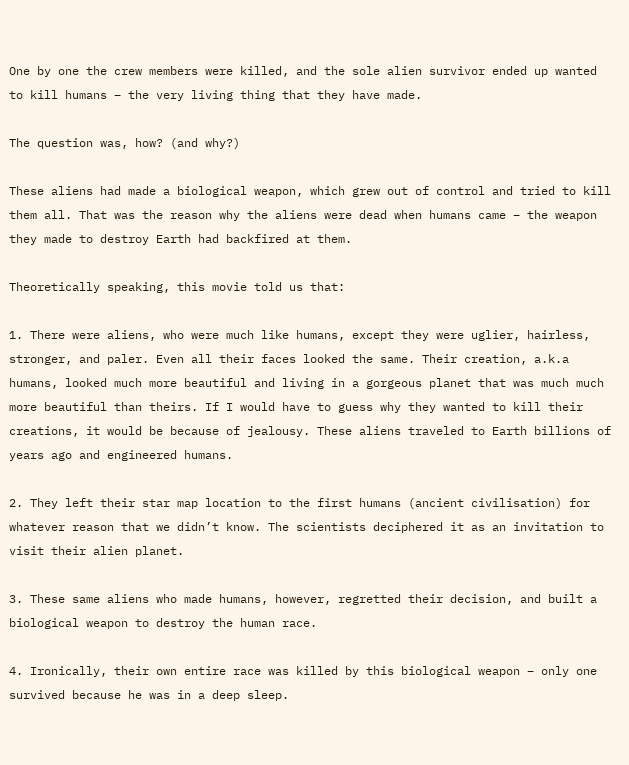One by one the crew members were killed, and the sole alien survivor ended up wanted to kill humans – the very living thing that they have made.

The question was, how? (and why?)

These aliens had made a biological weapon, which grew out of control and tried to kill them all. That was the reason why the aliens were dead when humans came – the weapon they made to destroy Earth had backfired at them.

Theoretically speaking, this movie told us that:

1. There were aliens, who were much like humans, except they were uglier, hairless, stronger, and paler. Even all their faces looked the same. Their creation, a.k.a humans, looked much more beautiful and living in a gorgeous planet that was much much more beautiful than theirs. If I would have to guess why they wanted to kill their creations, it would be because of jealousy. These aliens traveled to Earth billions of years ago and engineered humans.

2. They left their star map location to the first humans (ancient civilisation) for whatever reason that we didn’t know. The scientists deciphered it as an invitation to visit their alien planet.

3. These same aliens who made humans, however, regretted their decision, and built a biological weapon to destroy the human race.

4. Ironically, their own entire race was killed by this biological weapon – only one survived because he was in a deep sleep.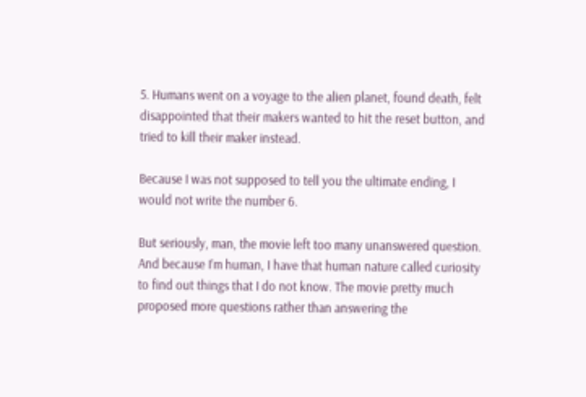5. Humans went on a voyage to the alien planet, found death, felt disappointed that their makers wanted to hit the reset button, and tried to kill their maker instead.

Because I was not supposed to tell you the ultimate ending, I would not write the number 6.

But seriously, man, the movie left too many unanswered question. And because I’m human, I have that human nature called curiosity to find out things that I do not know. The movie pretty much proposed more questions rather than answering the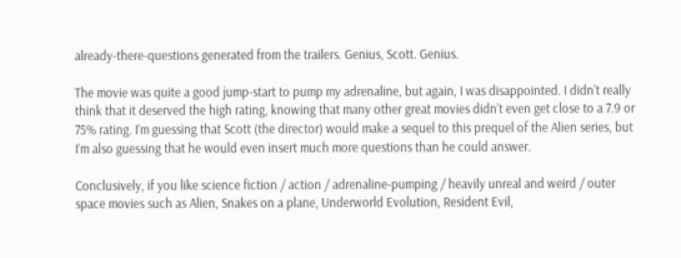already-there-questions generated from the trailers. Genius, Scott. Genius.

The movie was quite a good jump-start to pump my adrenaline, but again, I was disappointed. I didn’t really think that it deserved the high rating, knowing that many other great movies didn’t even get close to a 7.9 or 75% rating. I’m guessing that Scott (the director) would make a sequel to this prequel of the Alien series, but I’m also guessing that he would even insert much more questions than he could answer.

Conclusively, if you like science fiction / action / adrenaline-pumping / heavily unreal and weird / outer space movies such as Alien, Snakes on a plane, Underworld Evolution, Resident Evil,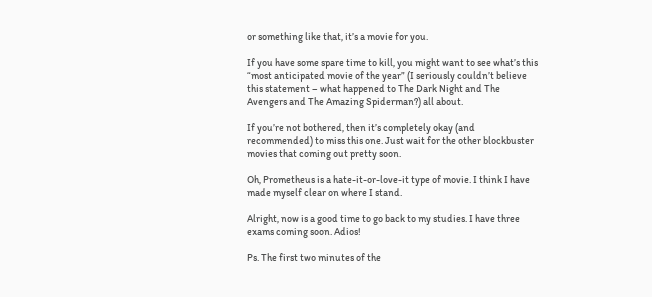or something like that, it’s a movie for you.

If you have some spare time to kill, you might want to see what’s this “most anticipated movie of the year” (I seriously couldn’t believe this statement – what happened to The Dark Night and The Avengers and The Amazing Spiderman?) all about.

If you’re not bothered, then it’s completely okay (and recommended) to miss this one. Just wait for the other blockbuster movies that coming out pretty soon.

Oh, Prometheus is a hate-it-or-love-it type of movie. I think I have made myself clear on where I stand.

Alright, now is a good time to go back to my studies. I have three exams coming soon. Adios!

Ps. The first two minutes of the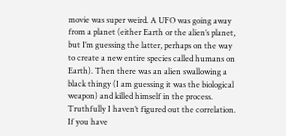movie was super weird. A UFO was going away from a planet (either Earth or the alien’s planet, but I’m guessing the latter, perhaps on the way to create a new entire species called humans on Earth). Then there was an alien swallowing a black thingy (I am guessing it was the biological weapon) and killed himself in the process. Truthfully I haven’t figured out the correlation. If you have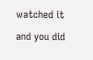watched it and you did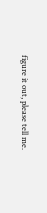figure it out, please tell me.